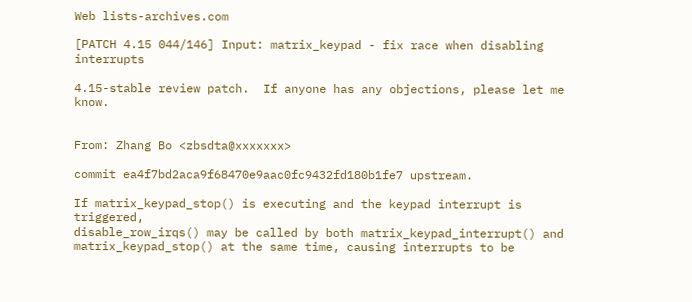Web lists-archives.com

[PATCH 4.15 044/146] Input: matrix_keypad - fix race when disabling interrupts

4.15-stable review patch.  If anyone has any objections, please let me know.


From: Zhang Bo <zbsdta@xxxxxxx>

commit ea4f7bd2aca9f68470e9aac0fc9432fd180b1fe7 upstream.

If matrix_keypad_stop() is executing and the keypad interrupt is triggered,
disable_row_irqs() may be called by both matrix_keypad_interrupt() and
matrix_keypad_stop() at the same time, causing interrupts to be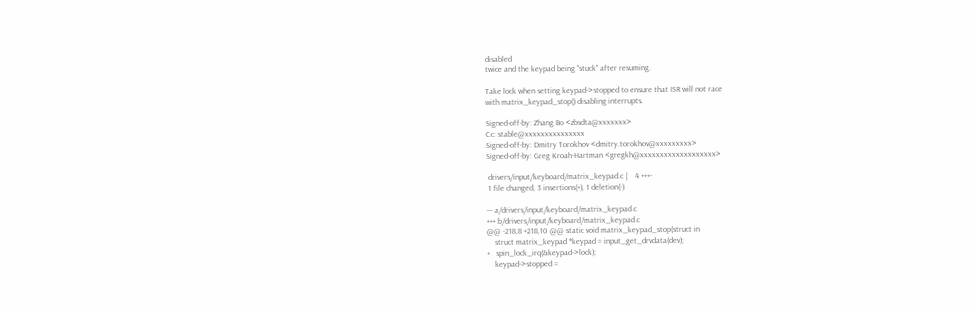disabled
twice and the keypad being "stuck" after resuming.

Take lock when setting keypad->stopped to ensure that ISR will not race
with matrix_keypad_stop() disabling interrupts.

Signed-off-by: Zhang Bo <zbsdta@xxxxxxx>
Cc: stable@xxxxxxxxxxxxxxx
Signed-off-by: Dmitry Torokhov <dmitry.torokhov@xxxxxxxxx>
Signed-off-by: Greg Kroah-Hartman <gregkh@xxxxxxxxxxxxxxxxxxx>

 drivers/input/keyboard/matrix_keypad.c |    4 +++-
 1 file changed, 3 insertions(+), 1 deletion(-)

--- a/drivers/input/keyboard/matrix_keypad.c
+++ b/drivers/input/keyboard/matrix_keypad.c
@@ -218,8 +218,10 @@ static void matrix_keypad_stop(struct in
    struct matrix_keypad *keypad = input_get_drvdata(dev);
+   spin_lock_irq(&keypad->lock);
    keypad->stopped =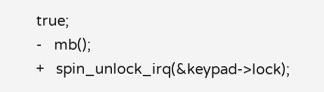true;
-   mb();
+   spin_unlock_irq(&keypad->lock);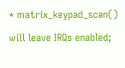* matrix_keypad_scan() will leave IRQs enabled;